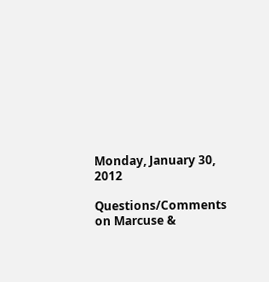Monday, January 30, 2012

Questions/Comments on Marcuse &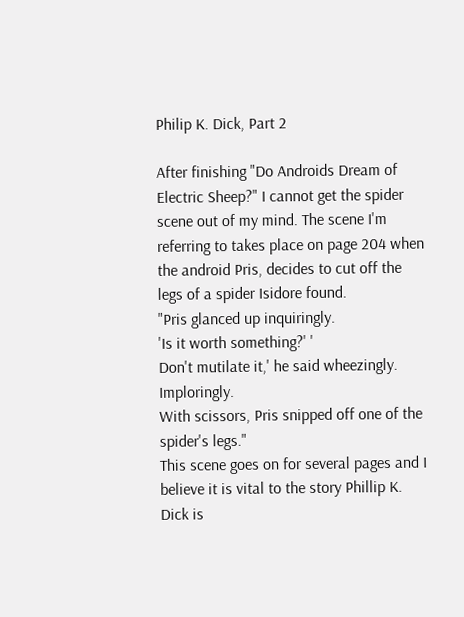Philip K. Dick, Part 2

After finishing "Do Androids Dream of Electric Sheep?" I cannot get the spider scene out of my mind. The scene I'm referring to takes place on page 204 when the android Pris, decides to cut off the legs of a spider Isidore found.
"Pris glanced up inquiringly.
'Is it worth something?' '
Don't mutilate it,' he said wheezingly. Imploringly.
With scissors, Pris snipped off one of the spider's legs."
This scene goes on for several pages and I believe it is vital to the story Phillip K. Dick is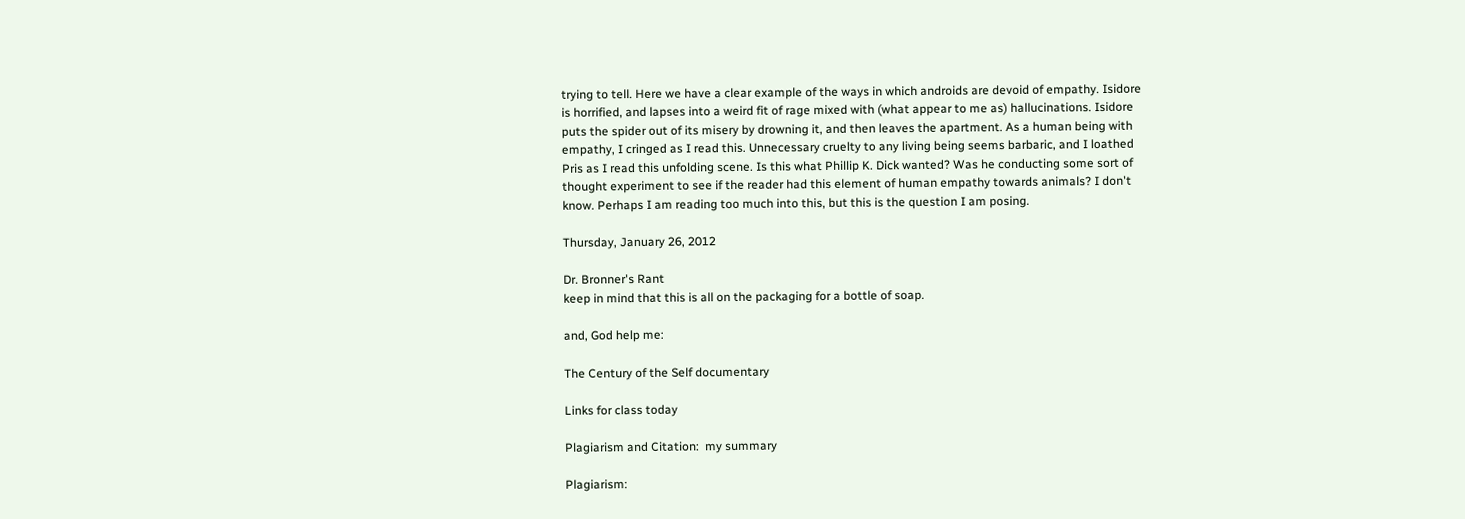trying to tell. Here we have a clear example of the ways in which androids are devoid of empathy. Isidore is horrified, and lapses into a weird fit of rage mixed with (what appear to me as) hallucinations. Isidore puts the spider out of its misery by drowning it, and then leaves the apartment. As a human being with empathy, I cringed as I read this. Unnecessary cruelty to any living being seems barbaric, and I loathed Pris as I read this unfolding scene. Is this what Phillip K. Dick wanted? Was he conducting some sort of thought experiment to see if the reader had this element of human empathy towards animals? I don't know. Perhaps I am reading too much into this, but this is the question I am posing.

Thursday, January 26, 2012

Dr. Bronner's Rant
keep in mind that this is all on the packaging for a bottle of soap.

and, God help me:

The Century of the Self documentary

Links for class today

Plagiarism and Citation:  my summary

Plagiarism: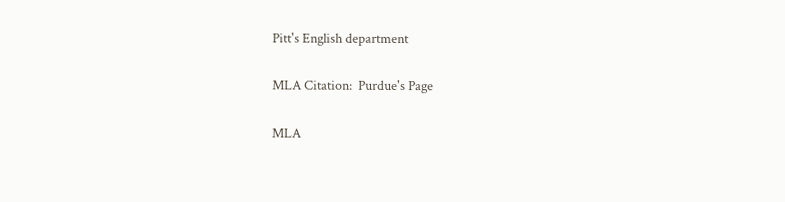Pitt's English department

MLA Citation:  Purdue's Page

MLA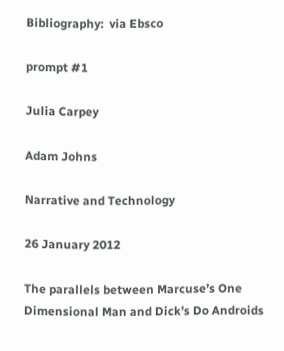Bibliography:  via Ebsco

prompt #1

Julia Carpey

Adam Johns

Narrative and Technology

26 January 2012

The parallels between Marcuse’s One Dimensional Man and Dick’s Do Androids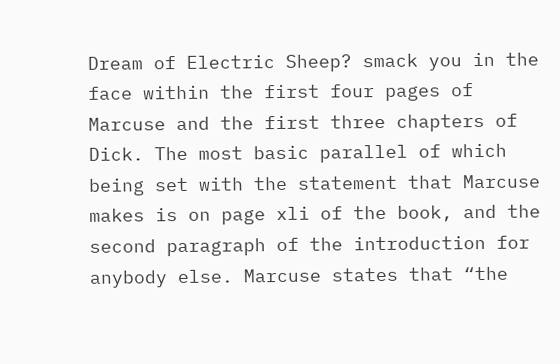Dream of Electric Sheep? smack you in the face within the first four pages of Marcuse and the first three chapters of Dick. The most basic parallel of which being set with the statement that Marcuse makes is on page xli of the book, and the second paragraph of the introduction for anybody else. Marcuse states that “the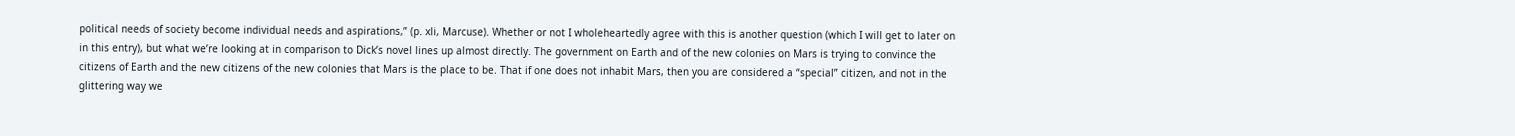political needs of society become individual needs and aspirations,” (p. xli, Marcuse). Whether or not I wholeheartedly agree with this is another question (which I will get to later on in this entry), but what we’re looking at in comparison to Dick’s novel lines up almost directly. The government on Earth and of the new colonies on Mars is trying to convince the citizens of Earth and the new citizens of the new colonies that Mars is the place to be. That if one does not inhabit Mars, then you are considered a “special” citizen, and not in the glittering way we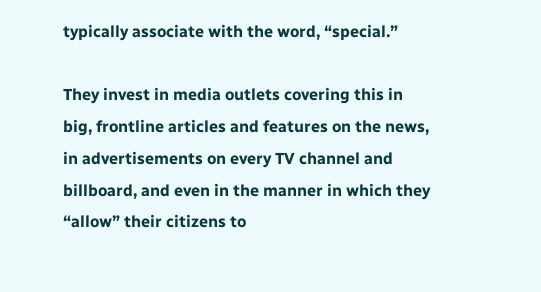typically associate with the word, “special.”

They invest in media outlets covering this in big, frontline articles and features on the news, in advertisements on every TV channel and billboard, and even in the manner in which they “allow” their citizens to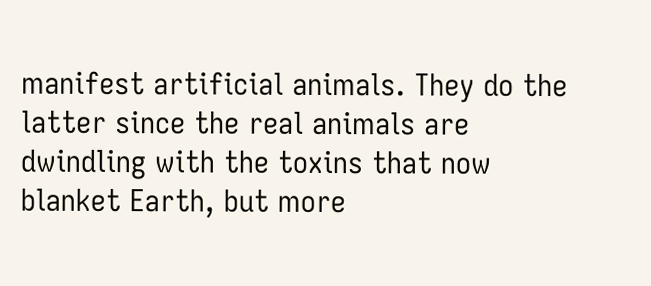manifest artificial animals. They do the latter since the real animals are dwindling with the toxins that now blanket Earth, but more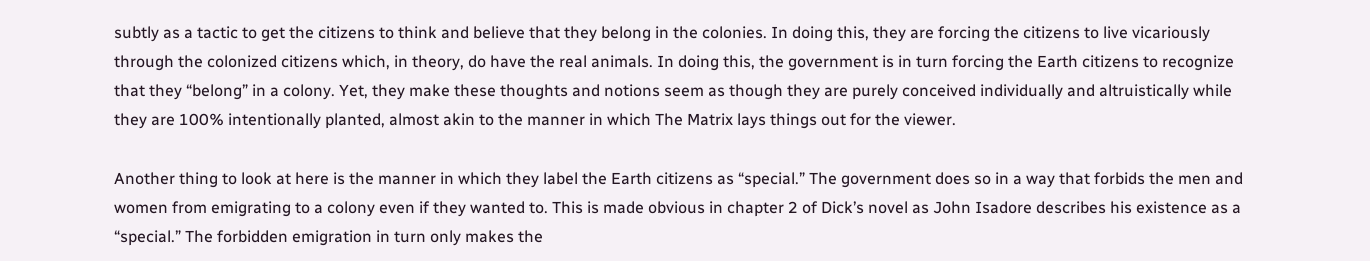subtly as a tactic to get the citizens to think and believe that they belong in the colonies. In doing this, they are forcing the citizens to live vicariously through the colonized citizens which, in theory, do have the real animals. In doing this, the government is in turn forcing the Earth citizens to recognize that they “belong” in a colony. Yet, they make these thoughts and notions seem as though they are purely conceived individually and altruistically while they are 100% intentionally planted, almost akin to the manner in which The Matrix lays things out for the viewer.

Another thing to look at here is the manner in which they label the Earth citizens as “special.” The government does so in a way that forbids the men and women from emigrating to a colony even if they wanted to. This is made obvious in chapter 2 of Dick’s novel as John Isadore describes his existence as a “special.” The forbidden emigration in turn only makes the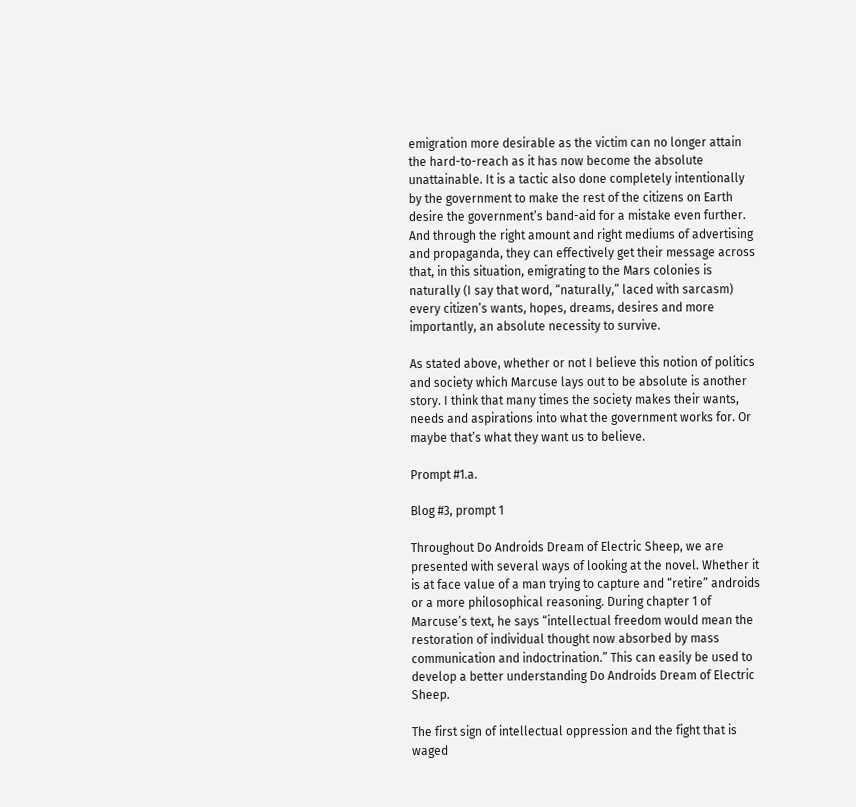emigration more desirable as the victim can no longer attain the hard-to-reach as it has now become the absolute unattainable. It is a tactic also done completely intentionally by the government to make the rest of the citizens on Earth desire the government’s band-aid for a mistake even further. And through the right amount and right mediums of advertising and propaganda, they can effectively get their message across that, in this situation, emigrating to the Mars colonies is naturally (I say that word, “naturally,” laced with sarcasm) every citizen’s wants, hopes, dreams, desires and more importantly, an absolute necessity to survive.

As stated above, whether or not I believe this notion of politics and society which Marcuse lays out to be absolute is another story. I think that many times the society makes their wants, needs and aspirations into what the government works for. Or maybe that’s what they want us to believe.

Prompt #1.a.

Blog #3, prompt 1

Throughout Do Androids Dream of Electric Sheep, we are presented with several ways of looking at the novel. Whether it is at face value of a man trying to capture and “retire” androids or a more philosophical reasoning. During chapter 1 of Marcuse’s text, he says “intellectual freedom would mean the restoration of individual thought now absorbed by mass communication and indoctrination.” This can easily be used to develop a better understanding Do Androids Dream of Electric Sheep.

The first sign of intellectual oppression and the fight that is waged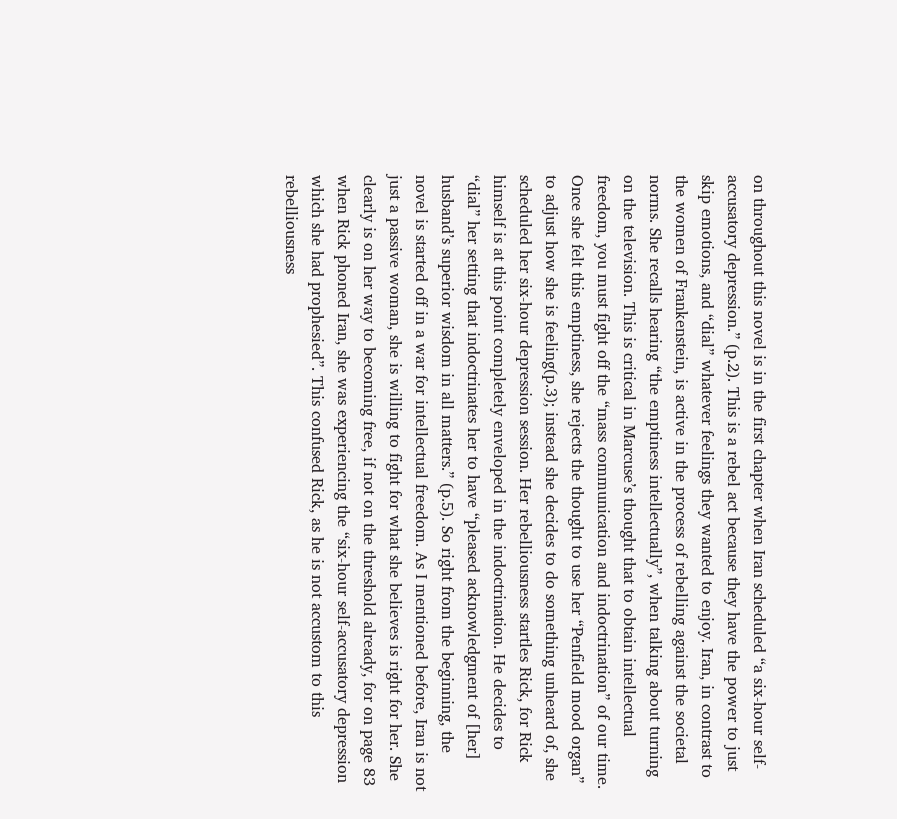on throughout this novel is in the first chapter when Iran scheduled “a six-hour self-accusatory depression.” (p.2). This is a rebel act because they have the power to just skip emotions, and “dial” whatever feelings they wanted to enjoy. Iran, in contrast to the women of Frankenstein, is active in the process of rebelling against the societal norms. She recalls hearing “the emptiness intellectually”, when talking about turning on the television. This is critical in Marcuse’s thought that to obtain intellectual freedom, you must fight off the “mass communication and indoctrination” of our time. Once she felt this emptiness, she rejects the thought to use her “Penfield mood organ” to adjust how she is feeling(p.3); instead she decides to do something unheard of, she scheduled her six-hour depression session. Her rebelliousness startles Rick, for Rick himself is at this point completely enveloped in the indoctrination. He decides to “dial” her setting that indoctrinates her to have “pleased acknowledgment of [her] husband’s superior wisdom in all matters.” (p.5). So right from the beginning, the novel is started off in a war for intellectual freedom. As I mentioned before, Iran is not just a passive woman, she is willing to fight for what she believes is right for her. She clearly is on her way to becoming free, if not on the threshold already, for on page 83 when Rick phoned Iran, she was experiencing the “six-hour self-accusatory depression which she had prophesied”. This confused Rick, as he is not accustom to this rebelliousness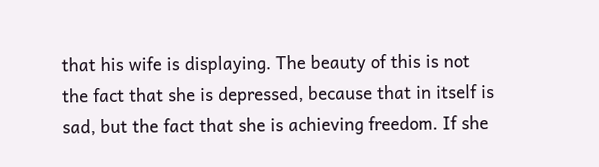that his wife is displaying. The beauty of this is not the fact that she is depressed, because that in itself is sad, but the fact that she is achieving freedom. If she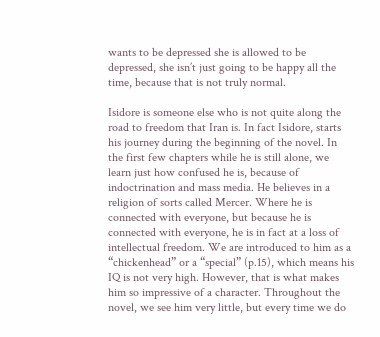wants to be depressed she is allowed to be depressed, she isn’t just going to be happy all the time, because that is not truly normal.

Isidore is someone else who is not quite along the road to freedom that Iran is. In fact Isidore, starts his journey during the beginning of the novel. In the first few chapters while he is still alone, we learn just how confused he is, because of indoctrination and mass media. He believes in a religion of sorts called Mercer. Where he is connected with everyone, but because he is connected with everyone, he is in fact at a loss of intellectual freedom. We are introduced to him as a “chickenhead” or a “special” (p.15), which means his IQ is not very high. However, that is what makes him so impressive of a character. Throughout the novel, we see him very little, but every time we do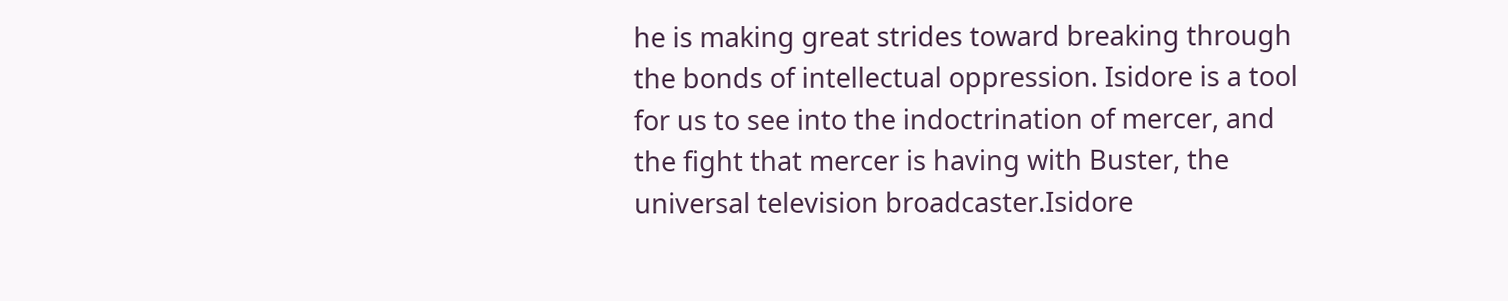he is making great strides toward breaking through the bonds of intellectual oppression. Isidore is a tool for us to see into the indoctrination of mercer, and the fight that mercer is having with Buster, the universal television broadcaster.Isidore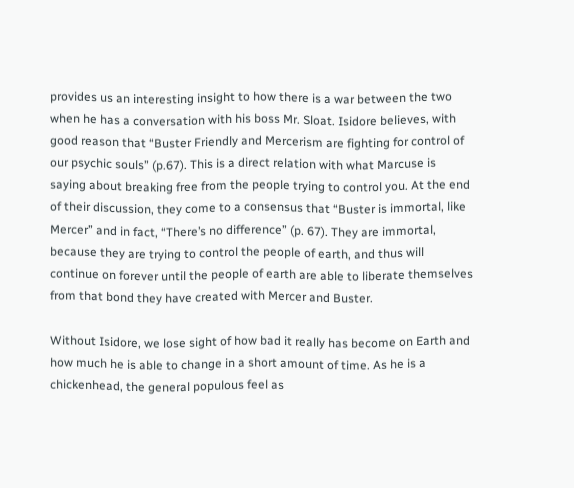provides us an interesting insight to how there is a war between the two when he has a conversation with his boss Mr. Sloat. Isidore believes, with good reason that “Buster Friendly and Mercerism are fighting for control of our psychic souls” (p.67). This is a direct relation with what Marcuse is saying about breaking free from the people trying to control you. At the end of their discussion, they come to a consensus that “Buster is immortal, like Mercer” and in fact, “There’s no difference” (p. 67). They are immortal, because they are trying to control the people of earth, and thus will continue on forever until the people of earth are able to liberate themselves from that bond they have created with Mercer and Buster.

Without Isidore, we lose sight of how bad it really has become on Earth and how much he is able to change in a short amount of time. As he is a chickenhead, the general populous feel as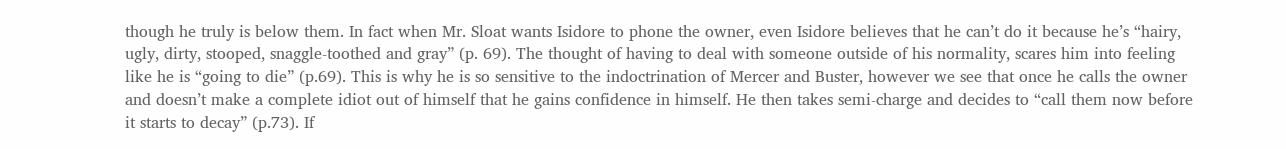though he truly is below them. In fact when Mr. Sloat wants Isidore to phone the owner, even Isidore believes that he can’t do it because he’s “hairy, ugly, dirty, stooped, snaggle-toothed and gray” (p. 69). The thought of having to deal with someone outside of his normality, scares him into feeling like he is “going to die” (p.69). This is why he is so sensitive to the indoctrination of Mercer and Buster, however we see that once he calls the owner and doesn’t make a complete idiot out of himself that he gains confidence in himself. He then takes semi-charge and decides to “call them now before it starts to decay” (p.73). If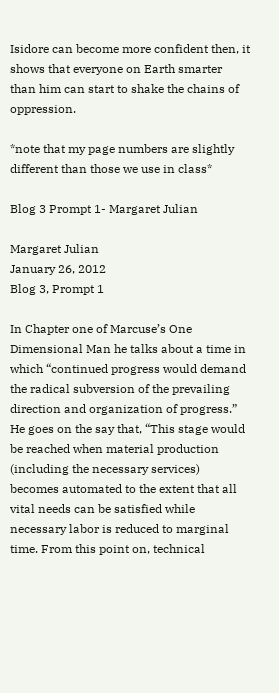Isidore can become more confident then, it shows that everyone on Earth smarter than him can start to shake the chains of oppression.

*note that my page numbers are slightly different than those we use in class*

Blog 3 Prompt 1- Margaret Julian

Margaret Julian
January 26, 2012
Blog 3, Prompt 1

In Chapter one of Marcuse’s One Dimensional Man he talks about a time in which “continued progress would demand the radical subversion of the prevailing direction and organization of progress.” He goes on the say that, “This stage would be reached when material production (including the necessary services) becomes automated to the extent that all vital needs can be satisfied while necessary labor is reduced to marginal time. From this point on, technical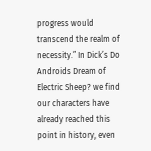progress would transcend the realm of necessity.” In Dick’s Do Androids Dream of Electric Sheep? we find our characters have already reached this point in history, even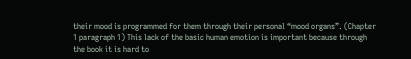their mood is programmed for them through their personal “mood organs”. (Chapter 1 paragraph 1) This lack of the basic human emotion is important because through the book it is hard to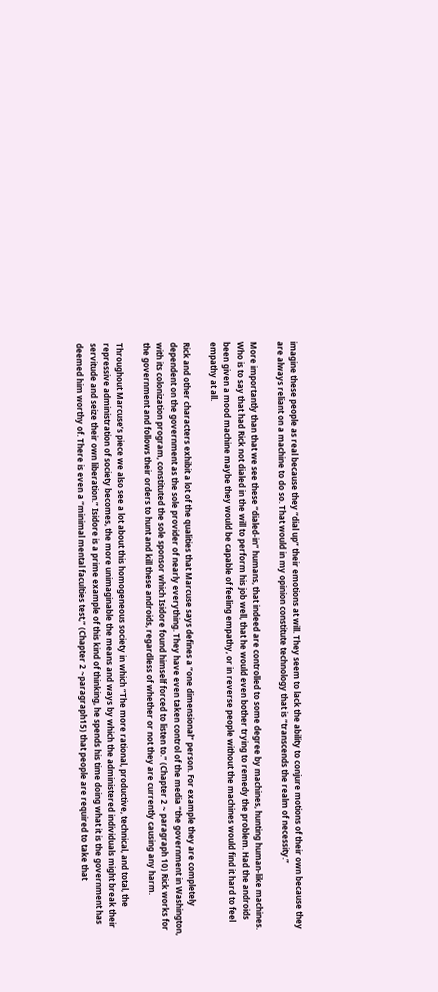imagine these people as real because they “dial up” their emotions at will. They seem to lack the ability to conjure motions of their own because they are always reliant on a machine to do so. That would in my opinion constitute technology that is “transcends the realm of necessity.”

More importantly than that we see these “dialed-in” humans, that indeed are controlled to some degree by machines, hunting human-like machines. Who is to say that had Rick not dialed in the will to perform his job well, that he would even bother trying to remedy the problem. Had the androids been given a mood machine maybe they would be capable of feeling empathy, or in reverse people without the machines would find it hard to feel empathy at all.

Rick and other characters exhibit a lot of the qualities that Marcuse says defines a “one dimensional” person. For example they are completely dependent on the government as the sole provider of nearly everything. They have even taken control of the media “the government in Washington, with its colonization program, constituted the sole sponsor which Isidore found himself forced to listen to.” (Chapter 2 ~ paragraph 10) Rick works for the government and follows their orders to hunt and kill these androids, regardless of whether or not they are currently causing any harm.

Throughout Marcuse’s piece we also see a lot about this homogeneous society in which “The more rational, productive, technical, and total, the repressive administration of society becomes, the more unimaginable the means and ways by which the administered individuals might break their servitude and seize their own liberation.” Isidore is a prime example of this kind of thinking, he spends his time doing what it is the government has deemed him worthy of. There is even a “minimal mental faculties test,” (Chapter 2 ~paragraph15) that people are required to take that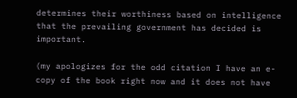determines their worthiness based on intelligence that the prevailing government has decided is important.

(my apologizes for the odd citation I have an e-copy of the book right now and it does not have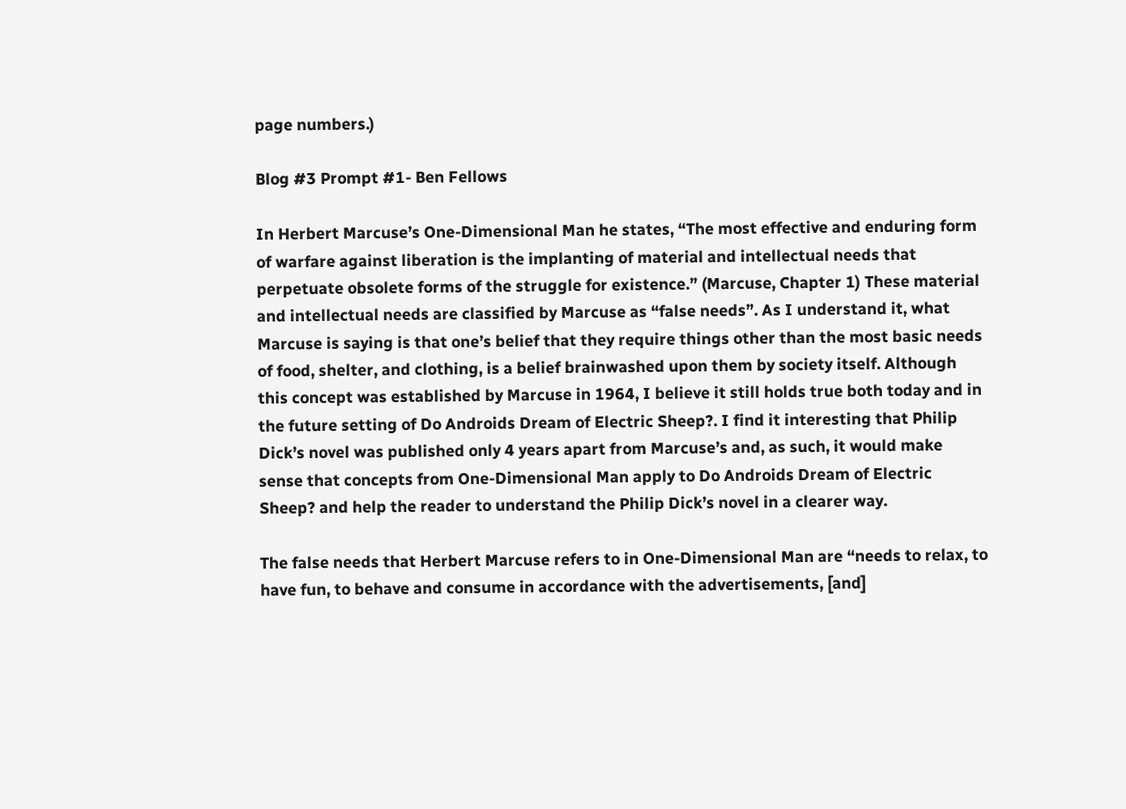page numbers.)

Blog #3 Prompt #1- Ben Fellows

In Herbert Marcuse’s One-Dimensional Man he states, “The most effective and enduring form of warfare against liberation is the implanting of material and intellectual needs that perpetuate obsolete forms of the struggle for existence.” (Marcuse, Chapter 1) These material and intellectual needs are classified by Marcuse as “false needs”. As I understand it, what Marcuse is saying is that one’s belief that they require things other than the most basic needs of food, shelter, and clothing, is a belief brainwashed upon them by society itself. Although this concept was established by Marcuse in 1964, I believe it still holds true both today and in the future setting of Do Androids Dream of Electric Sheep?. I find it interesting that Philip Dick’s novel was published only 4 years apart from Marcuse’s and, as such, it would make sense that concepts from One-Dimensional Man apply to Do Androids Dream of Electric Sheep? and help the reader to understand the Philip Dick’s novel in a clearer way.

The false needs that Herbert Marcuse refers to in One-Dimensional Man are “needs to relax, to have fun, to behave and consume in accordance with the advertisements, [and]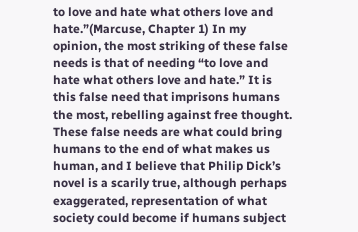to love and hate what others love and hate.”(Marcuse, Chapter 1) In my opinion, the most striking of these false needs is that of needing “to love and hate what others love and hate.” It is this false need that imprisons humans the most, rebelling against free thought. These false needs are what could bring humans to the end of what makes us human, and I believe that Philip Dick’s novel is a scarily true, although perhaps exaggerated, representation of what society could become if humans subject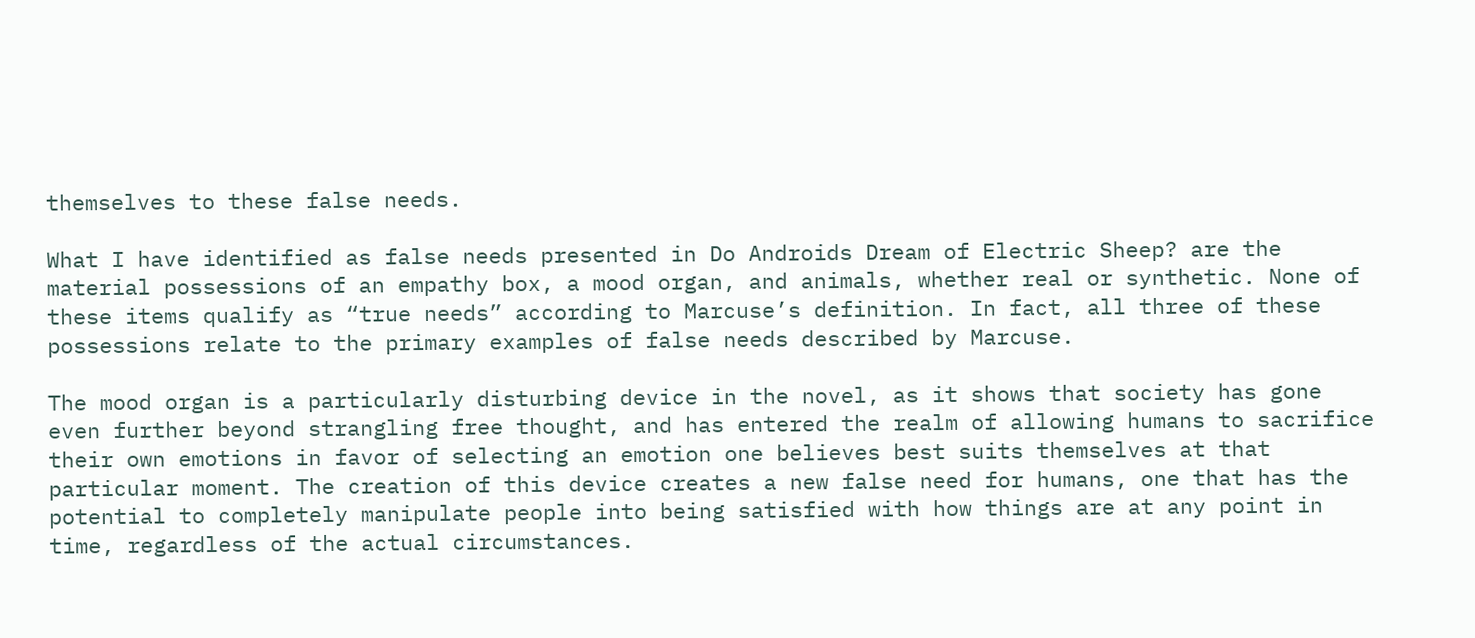themselves to these false needs.

What I have identified as false needs presented in Do Androids Dream of Electric Sheep? are the material possessions of an empathy box, a mood organ, and animals, whether real or synthetic. None of these items qualify as “true needs” according to Marcuse’s definition. In fact, all three of these possessions relate to the primary examples of false needs described by Marcuse.

The mood organ is a particularly disturbing device in the novel, as it shows that society has gone even further beyond strangling free thought, and has entered the realm of allowing humans to sacrifice their own emotions in favor of selecting an emotion one believes best suits themselves at that particular moment. The creation of this device creates a new false need for humans, one that has the potential to completely manipulate people into being satisfied with how things are at any point in time, regardless of the actual circumstances.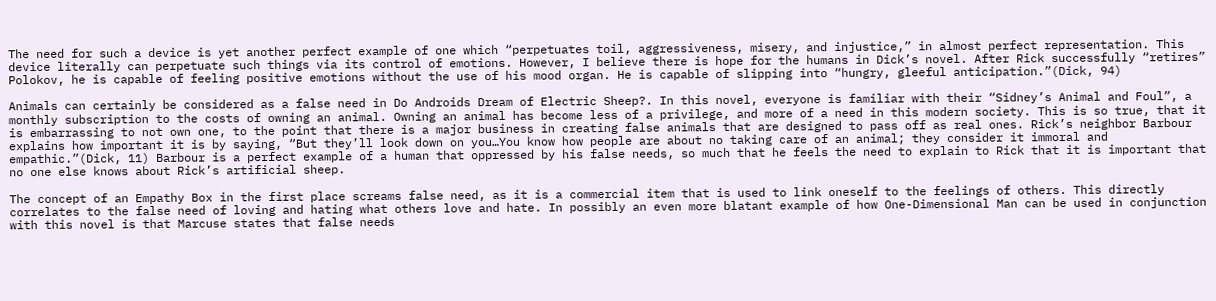The need for such a device is yet another perfect example of one which “perpetuates toil, aggressiveness, misery, and injustice,” in almost perfect representation. This device literally can perpetuate such things via its control of emotions. However, I believe there is hope for the humans in Dick’s novel. After Rick successfully “retires” Polokov, he is capable of feeling positive emotions without the use of his mood organ. He is capable of slipping into “hungry, gleeful anticipation.”(Dick, 94)

Animals can certainly be considered as a false need in Do Androids Dream of Electric Sheep?. In this novel, everyone is familiar with their “Sidney’s Animal and Foul”, a monthly subscription to the costs of owning an animal. Owning an animal has become less of a privilege, and more of a need in this modern society. This is so true, that it is embarrassing to not own one, to the point that there is a major business in creating false animals that are designed to pass off as real ones. Rick’s neighbor Barbour explains how important it is by saying, “But they’ll look down on you…You know how people are about no taking care of an animal; they consider it immoral and empathic.”(Dick, 11) Barbour is a perfect example of a human that oppressed by his false needs, so much that he feels the need to explain to Rick that it is important that no one else knows about Rick’s artificial sheep.

The concept of an Empathy Box in the first place screams false need, as it is a commercial item that is used to link oneself to the feelings of others. This directly correlates to the false need of loving and hating what others love and hate. In possibly an even more blatant example of how One-Dimensional Man can be used in conjunction with this novel is that Marcuse states that false needs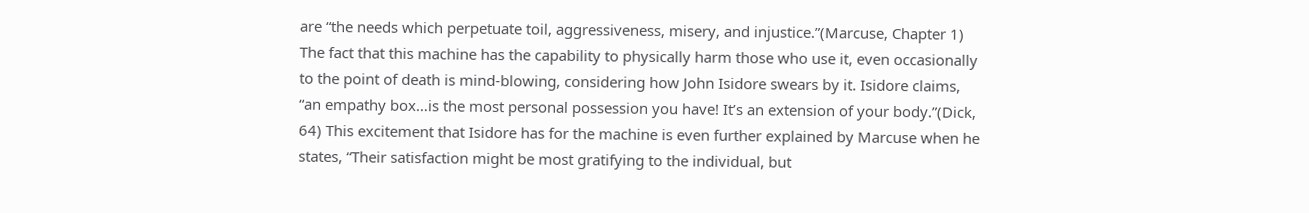are “the needs which perpetuate toil, aggressiveness, misery, and injustice.”(Marcuse, Chapter 1) The fact that this machine has the capability to physically harm those who use it, even occasionally to the point of death is mind-blowing, considering how John Isidore swears by it. Isidore claims, “an empathy box…is the most personal possession you have! It’s an extension of your body.”(Dick, 64) This excitement that Isidore has for the machine is even further explained by Marcuse when he states, “Their satisfaction might be most gratifying to the individual, but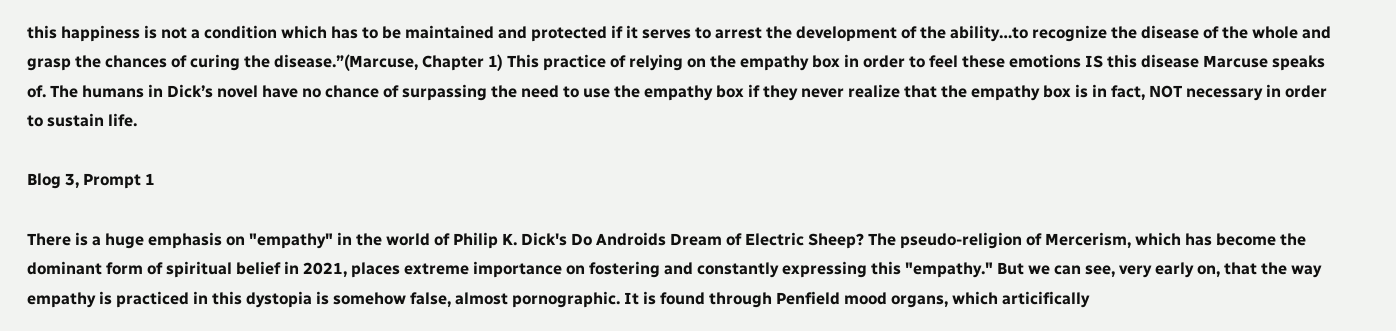this happiness is not a condition which has to be maintained and protected if it serves to arrest the development of the ability…to recognize the disease of the whole and grasp the chances of curing the disease.”(Marcuse, Chapter 1) This practice of relying on the empathy box in order to feel these emotions IS this disease Marcuse speaks of. The humans in Dick’s novel have no chance of surpassing the need to use the empathy box if they never realize that the empathy box is in fact, NOT necessary in order to sustain life.

Blog 3, Prompt 1

There is a huge emphasis on "empathy" in the world of Philip K. Dick's Do Androids Dream of Electric Sheep? The pseudo-religion of Mercerism, which has become the dominant form of spiritual belief in 2021, places extreme importance on fostering and constantly expressing this "empathy." But we can see, very early on, that the way empathy is practiced in this dystopia is somehow false, almost pornographic. It is found through Penfield mood organs, which articifically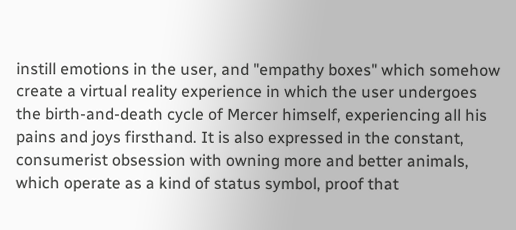instill emotions in the user, and "empathy boxes" which somehow create a virtual reality experience in which the user undergoes the birth-and-death cycle of Mercer himself, experiencing all his pains and joys firsthand. It is also expressed in the constant, consumerist obsession with owning more and better animals, which operate as a kind of status symbol, proof that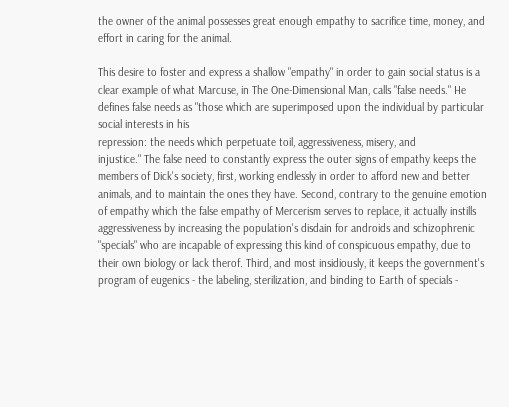the owner of the animal possesses great enough empathy to sacrifice time, money, and effort in caring for the animal.

This desire to foster and express a shallow "empathy" in order to gain social status is a clear example of what Marcuse, in The One-Dimensional Man, calls "false needs." He defines false needs as "those which are superimposed upon the individual by particular social interests in his
repression: the needs which perpetuate toil, aggressiveness, misery, and
injustice." The false need to constantly express the outer signs of empathy keeps the members of Dick's society, first, working endlessly in order to afford new and better animals, and to maintain the ones they have. Second, contrary to the genuine emotion of empathy which the false empathy of Mercerism serves to replace, it actually instills aggressiveness by increasing the population's disdain for androids and schizophrenic "specials" who are incapable of expressing this kind of conspicuous empathy, due to their own biology or lack therof. Third, and most insidiously, it keeps the government's program of eugenics - the labeling, sterilization, and binding to Earth of specials -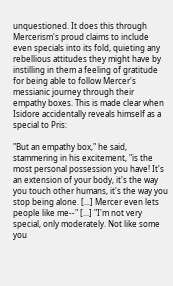unquestioned. It does this through Mercerism's proud claims to include even specials into its fold, quieting any rebellious attitudes they might have by instilling in them a feeling of gratitude for being able to follow Mercer's messianic journey through their empathy boxes. This is made clear when Isidore accidentally reveals himself as a special to Pris:

"But an empathy box," he said, stammering in his excitement, "is the most personal possession you have! It's an extension of your body, it's the way you touch other humans, it's the way you stop being alone. [...] Mercer even lets people like me--" [...] "I'm not very special, only moderately. Not like some you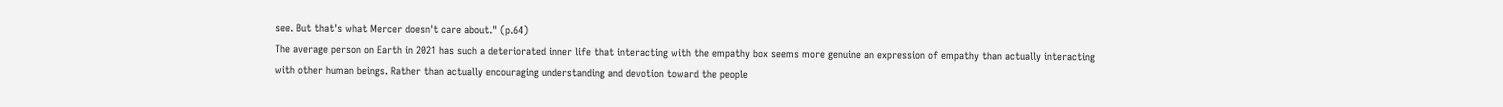see. But that's what Mercer doesn't care about." (p.64)
The average person on Earth in 2021 has such a deteriorated inner life that interacting with the empathy box seems more genuine an expression of empathy than actually interacting with other human beings. Rather than actually encouraging understanding and devotion toward the people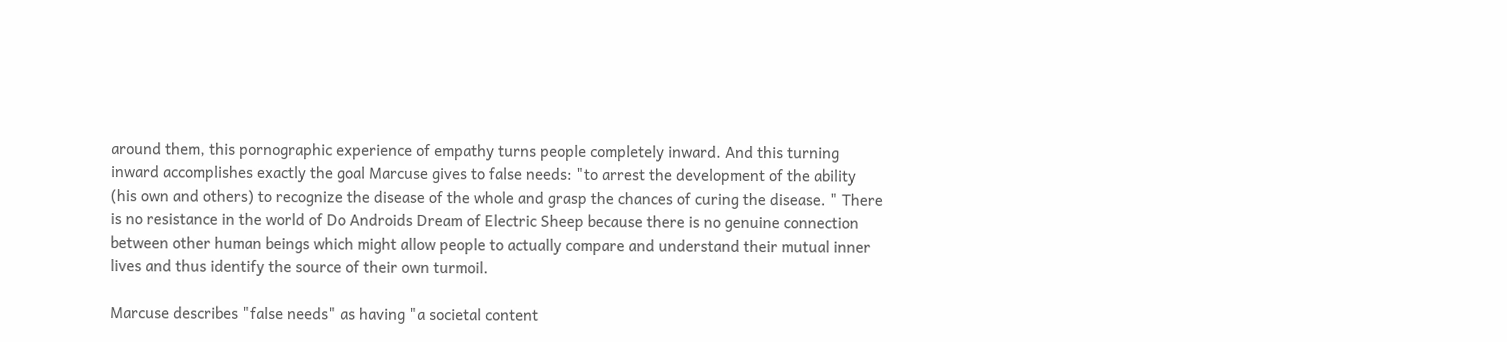around them, this pornographic experience of empathy turns people completely inward. And this turning inward accomplishes exactly the goal Marcuse gives to false needs: "to arrest the development of the ability (his own and others) to recognize the disease of the whole and grasp the chances of curing the disease. " There is no resistance in the world of Do Androids Dream of Electric Sheep because there is no genuine connection between other human beings which might allow people to actually compare and understand their mutual inner lives and thus identify the source of their own turmoil.

Marcuse describes "false needs" as having "a societal content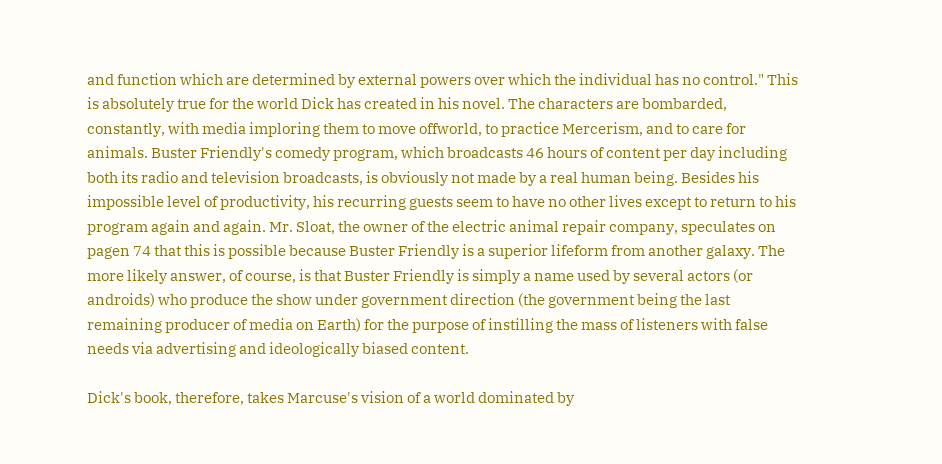and function which are determined by external powers over which the individual has no control." This is absolutely true for the world Dick has created in his novel. The characters are bombarded, constantly, with media imploring them to move offworld, to practice Mercerism, and to care for animals. Buster Friendly's comedy program, which broadcasts 46 hours of content per day including both its radio and television broadcasts, is obviously not made by a real human being. Besides his impossible level of productivity, his recurring guests seem to have no other lives except to return to his program again and again. Mr. Sloat, the owner of the electric animal repair company, speculates on pagen 74 that this is possible because Buster Friendly is a superior lifeform from another galaxy. The more likely answer, of course, is that Buster Friendly is simply a name used by several actors (or androids) who produce the show under government direction (the government being the last remaining producer of media on Earth) for the purpose of instilling the mass of listeners with false needs via advertising and ideologically biased content.

Dick's book, therefore, takes Marcuse's vision of a world dominated by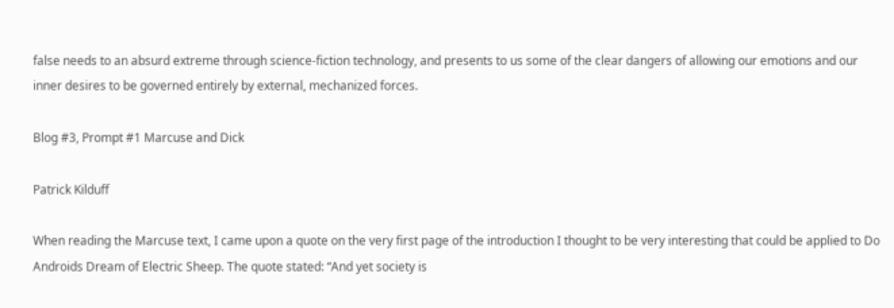false needs to an absurd extreme through science-fiction technology, and presents to us some of the clear dangers of allowing our emotions and our inner desires to be governed entirely by external, mechanized forces.

Blog #3, Prompt #1 Marcuse and Dick

Patrick Kilduff

When reading the Marcuse text, I came upon a quote on the very first page of the introduction I thought to be very interesting that could be applied to Do Androids Dream of Electric Sheep. The quote stated: “And yet society is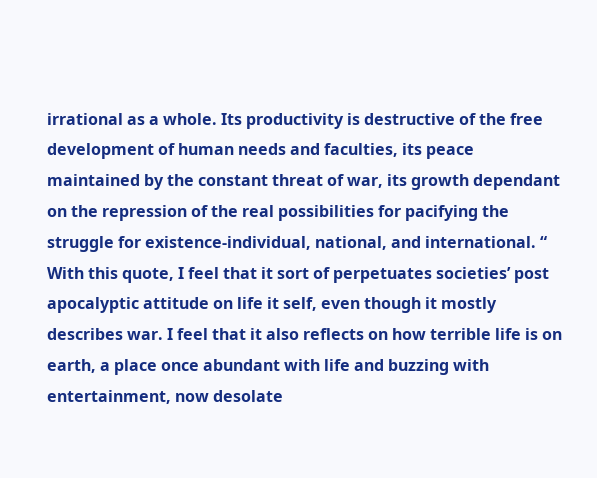irrational as a whole. Its productivity is destructive of the free development of human needs and faculties, its peace maintained by the constant threat of war, its growth dependant on the repression of the real possibilities for pacifying the struggle for existence-individual, national, and international. “ With this quote, I feel that it sort of perpetuates societies’ post apocalyptic attitude on life it self, even though it mostly describes war. I feel that it also reflects on how terrible life is on earth, a place once abundant with life and buzzing with entertainment, now desolate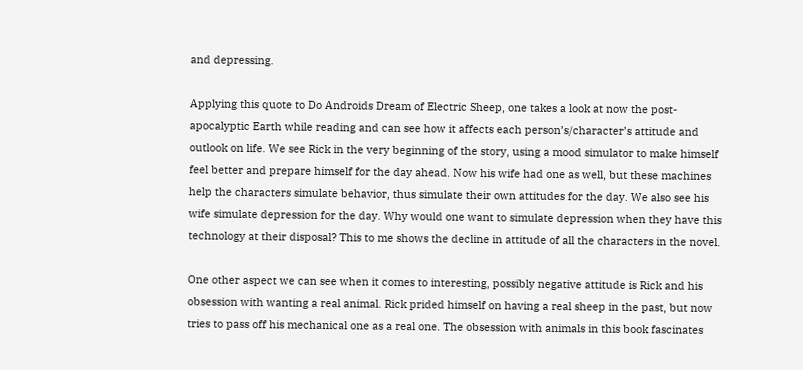and depressing.

Applying this quote to Do Androids Dream of Electric Sheep, one takes a look at now the post-apocalyptic Earth while reading and can see how it affects each person’s/character’s attitude and outlook on life. We see Rick in the very beginning of the story, using a mood simulator to make himself feel better and prepare himself for the day ahead. Now his wife had one as well, but these machines help the characters simulate behavior, thus simulate their own attitudes for the day. We also see his wife simulate depression for the day. Why would one want to simulate depression when they have this technology at their disposal? This to me shows the decline in attitude of all the characters in the novel.

One other aspect we can see when it comes to interesting, possibly negative attitude is Rick and his obsession with wanting a real animal. Rick prided himself on having a real sheep in the past, but now tries to pass off his mechanical one as a real one. The obsession with animals in this book fascinates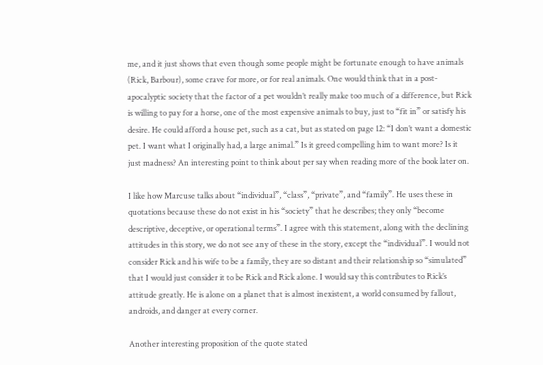me, and it just shows that even though some people might be fortunate enough to have animals (Rick, Barbour), some crave for more, or for real animals. One would think that in a post-apocalyptic society that the factor of a pet wouldn’t really make too much of a difference, but Rick is willing to pay for a horse, one of the most expensive animals to buy, just to “fit in” or satisfy his desire. He could afford a house pet, such as a cat, but as stated on page 12: “I don’t want a domestic pet. I want what I originally had, a large animal.” Is it greed compelling him to want more? Is it just madness? An interesting point to think about per say when reading more of the book later on.

I like how Marcuse talks about “individual”, “class”, “private”, and “family”. He uses these in quotations because these do not exist in his “society” that he describes; they only “become descriptive, deceptive, or operational terms”. I agree with this statement, along with the declining attitudes in this story, we do not see any of these in the story, except the “individual”. I would not consider Rick and his wife to be a family, they are so distant and their relationship so “simulated” that I would just consider it to be Rick and Rick alone. I would say this contributes to Rick’s attitude greatly. He is alone on a planet that is almost inexistent, a world consumed by fallout, androids, and danger at every corner.

Another interesting proposition of the quote stated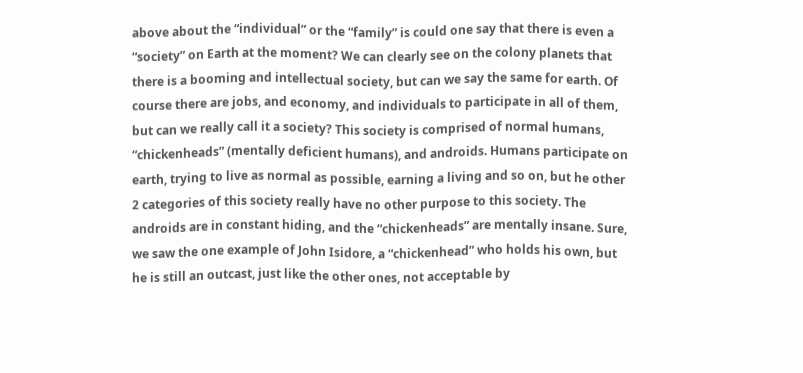above about the “individual” or the “family” is could one say that there is even a “society” on Earth at the moment? We can clearly see on the colony planets that there is a booming and intellectual society, but can we say the same for earth. Of course there are jobs, and economy, and individuals to participate in all of them, but can we really call it a society? This society is comprised of normal humans, “chickenheads” (mentally deficient humans), and androids. Humans participate on earth, trying to live as normal as possible, earning a living and so on, but he other 2 categories of this society really have no other purpose to this society. The androids are in constant hiding, and the “chickenheads” are mentally insane. Sure, we saw the one example of John Isidore, a “chickenhead” who holds his own, but he is still an outcast, just like the other ones, not acceptable by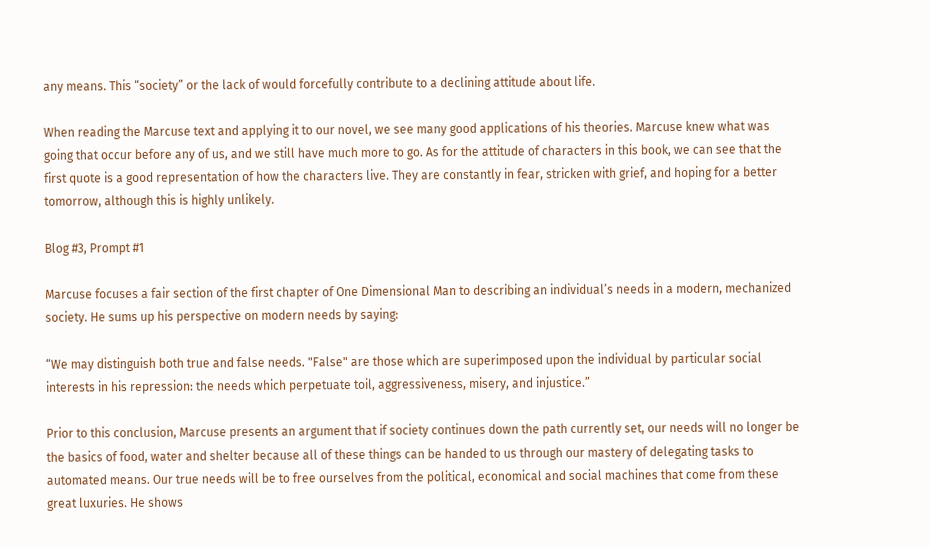any means. This “society” or the lack of would forcefully contribute to a declining attitude about life.

When reading the Marcuse text and applying it to our novel, we see many good applications of his theories. Marcuse knew what was going that occur before any of us, and we still have much more to go. As for the attitude of characters in this book, we can see that the first quote is a good representation of how the characters live. They are constantly in fear, stricken with grief, and hoping for a better tomorrow, although this is highly unlikely.

Blog #3, Prompt #1

Marcuse focuses a fair section of the first chapter of One Dimensional Man to describing an individual’s needs in a modern, mechanized society. He sums up his perspective on modern needs by saying:

“We may distinguish both true and false needs. "False" are those which are superimposed upon the individual by particular social interests in his repression: the needs which perpetuate toil, aggressiveness, misery, and injustice.”

Prior to this conclusion, Marcuse presents an argument that if society continues down the path currently set, our needs will no longer be the basics of food, water and shelter because all of these things can be handed to us through our mastery of delegating tasks to automated means. Our true needs will be to free ourselves from the political, economical and social machines that come from these great luxuries. He shows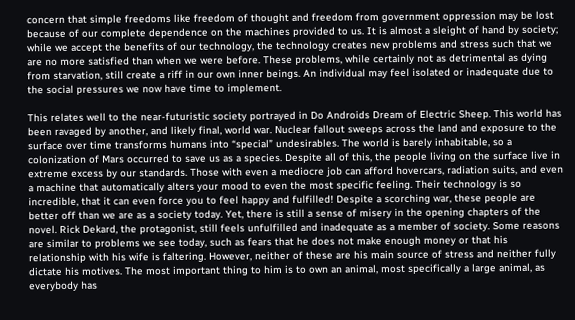concern that simple freedoms like freedom of thought and freedom from government oppression may be lost because of our complete dependence on the machines provided to us. It is almost a sleight of hand by society; while we accept the benefits of our technology, the technology creates new problems and stress such that we are no more satisfied than when we were before. These problems, while certainly not as detrimental as dying from starvation, still create a riff in our own inner beings. An individual may feel isolated or inadequate due to the social pressures we now have time to implement.

This relates well to the near-futuristic society portrayed in Do Androids Dream of Electric Sheep. This world has been ravaged by another, and likely final, world war. Nuclear fallout sweeps across the land and exposure to the surface over time transforms humans into “special” undesirables. The world is barely inhabitable, so a colonization of Mars occurred to save us as a species. Despite all of this, the people living on the surface live in extreme excess by our standards. Those with even a mediocre job can afford hovercars, radiation suits, and even a machine that automatically alters your mood to even the most specific feeling. Their technology is so incredible, that it can even force you to feel happy and fulfilled! Despite a scorching war, these people are better off than we are as a society today. Yet, there is still a sense of misery in the opening chapters of the novel. Rick Dekard, the protagonist, still feels unfulfilled and inadequate as a member of society. Some reasons are similar to problems we see today, such as fears that he does not make enough money or that his relationship with his wife is faltering. However, neither of these are his main source of stress and neither fully dictate his motives. The most important thing to him is to own an animal, most specifically a large animal, as everybody has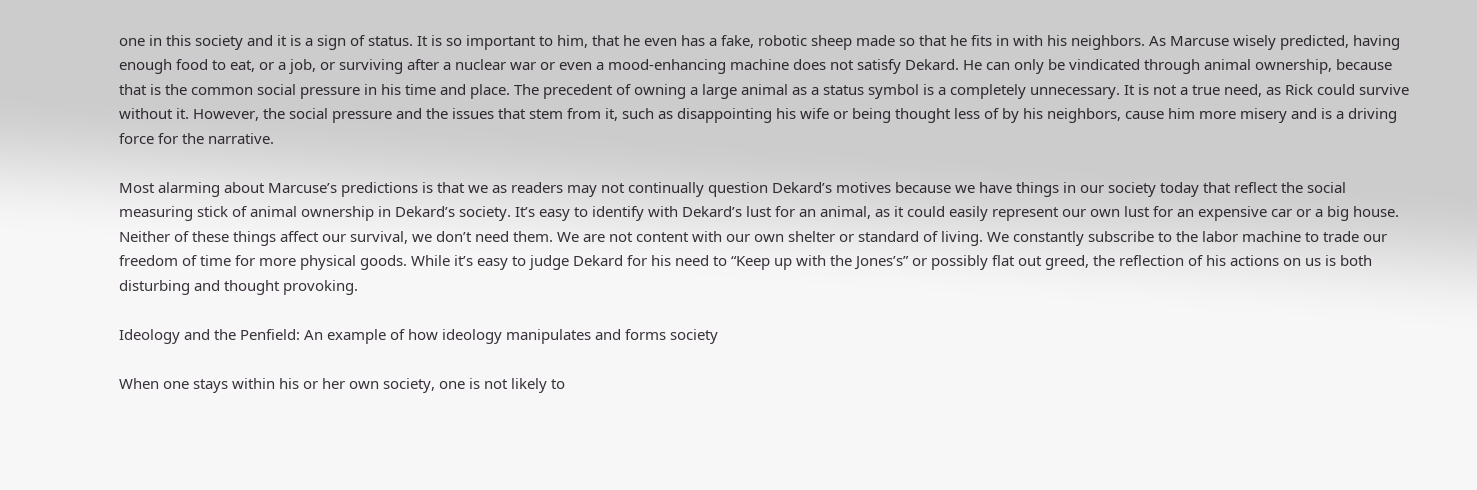one in this society and it is a sign of status. It is so important to him, that he even has a fake, robotic sheep made so that he fits in with his neighbors. As Marcuse wisely predicted, having enough food to eat, or a job, or surviving after a nuclear war or even a mood-enhancing machine does not satisfy Dekard. He can only be vindicated through animal ownership, because that is the common social pressure in his time and place. The precedent of owning a large animal as a status symbol is a completely unnecessary. It is not a true need, as Rick could survive without it. However, the social pressure and the issues that stem from it, such as disappointing his wife or being thought less of by his neighbors, cause him more misery and is a driving force for the narrative.

Most alarming about Marcuse’s predictions is that we as readers may not continually question Dekard’s motives because we have things in our society today that reflect the social measuring stick of animal ownership in Dekard’s society. It’s easy to identify with Dekard’s lust for an animal, as it could easily represent our own lust for an expensive car or a big house. Neither of these things affect our survival, we don’t need them. We are not content with our own shelter or standard of living. We constantly subscribe to the labor machine to trade our freedom of time for more physical goods. While it’s easy to judge Dekard for his need to “Keep up with the Jones’s” or possibly flat out greed, the reflection of his actions on us is both disturbing and thought provoking.

Ideology and the Penfield: An example of how ideology manipulates and forms society

When one stays within his or her own society, one is not likely to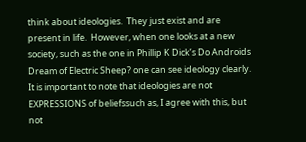think about ideologies.  They just exist and are present in life.  However, when one looks at a new society, such as the one in Phillip K Dick’s Do Androids Dream of Electric Sheep? one can see ideology clearly.  It is important to note that ideologies are not EXPRESSIONS of beliefssuch as, I agree with this, but not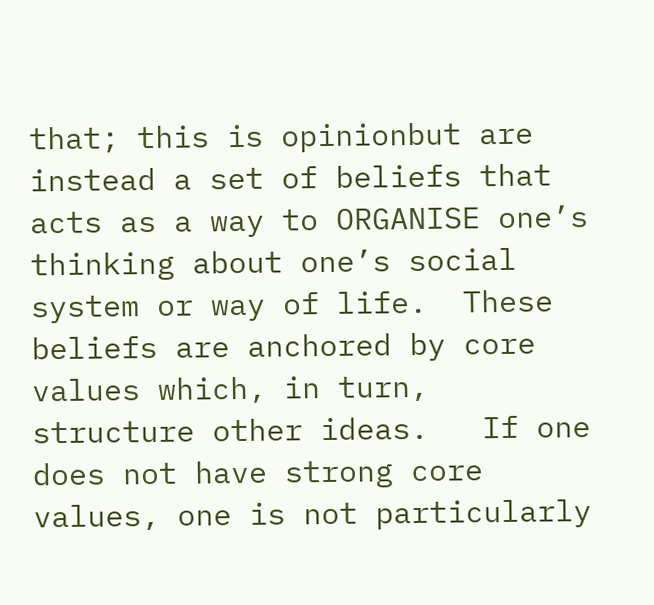that; this is opinionbut are instead a set of beliefs that acts as a way to ORGANISE one’s thinking about one’s social system or way of life.  These beliefs are anchored by core values which, in turn, structure other ideas.   If one does not have strong core values, one is not particularly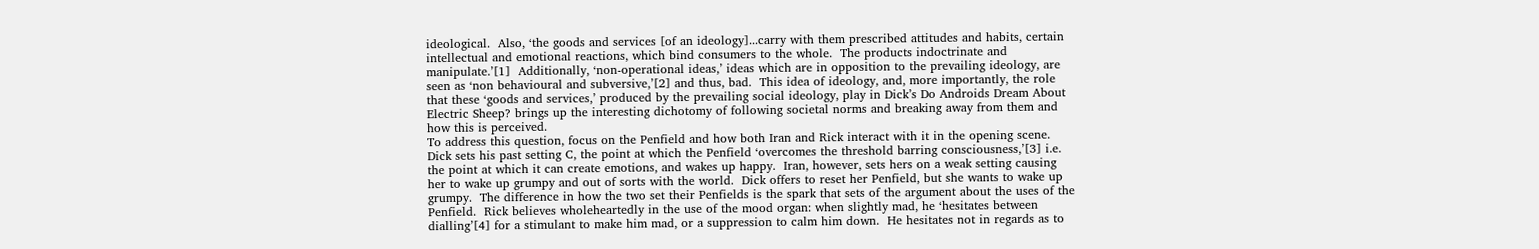ideological.  Also, ‘the goods and services [of an ideology]...carry with them prescribed attitudes and habits, certain intellectual and emotional reactions, which bind consumers to the whole.  The products indoctrinate and manipulate.’[1]  Additionally, ‘non-operational ideas,’ ideas which are in opposition to the prevailing ideology, are seen as ‘non behavioural and subversive,’[2] and thus, bad.  This idea of ideology, and, more importantly, the role that these ‘goods and services,’ produced by the prevailing social ideology, play in Dick’s Do Androids Dream About Electric Sheep? brings up the interesting dichotomy of following societal norms and breaking away from them and how this is perceived.
To address this question, focus on the Penfield and how both Iran and Rick interact with it in the opening scene.  Dick sets his past setting C, the point at which the Penfield ‘overcomes the threshold barring consciousness,’[3] i.e. the point at which it can create emotions, and wakes up happy.  Iran, however, sets hers on a weak setting causing her to wake up grumpy and out of sorts with the world.  Dick offers to reset her Penfield, but she wants to wake up grumpy.  The difference in how the two set their Penfields is the spark that sets of the argument about the uses of the Penfield.  Rick believes wholeheartedly in the use of the mood organ: when slightly mad, he ‘hesitates between dialling’[4] for a stimulant to make him mad, or a suppression to calm him down.  He hesitates not in regards as to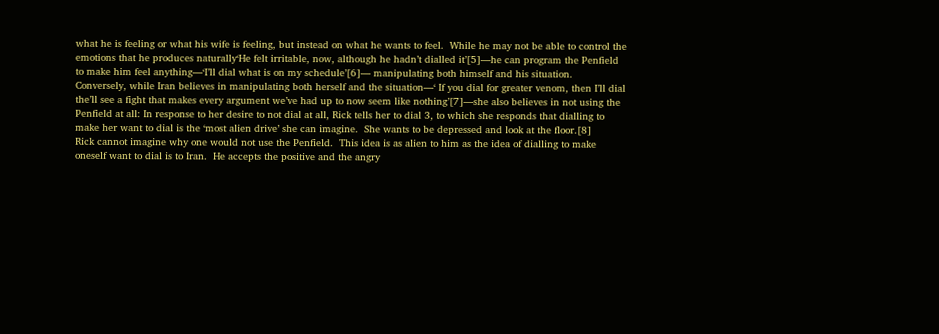what he is feeling or what his wife is feeling, but instead on what he wants to feel.  While he may not be able to control the emotions that he produces naturally‘He felt irritable, now, although he hadn’t dialled it’[5]—he can program the Penfield to make him feel anything—‘I’ll dial what is on my schedule’[6]— manipulating both himself and his situation.    Conversely, while Iran believes in manipulating both herself and the situation—‘ If you dial for greater venom, then I’ll dial the’ll see a fight that makes every argument we’ve had up to now seem like nothing’[7]—she also believes in not using the Penfield at all: In response to her desire to not dial at all, Rick tells her to dial 3, to which she responds that dialling to make her want to dial is the ‘most alien drive’ she can imagine.  She wants to be depressed and look at the floor.[8]
Rick cannot imagine why one would not use the Penfield.  This idea is as alien to him as the idea of dialling to make oneself want to dial is to Iran.  He accepts the positive and the angry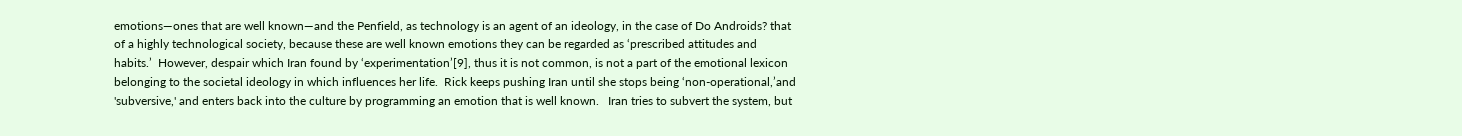emotions—ones that are well known—and the Penfield, as technology is an agent of an ideology, in the case of Do Androids? that of a highly technological society, because these are well known emotions they can be regarded as ‘prescribed attitudes and habits.’  However, despair which Iran found by ‘experimentation’[9], thus it is not common, is not a part of the emotional lexicon belonging to the societal ideology in which influences her life.  Rick keeps pushing Iran until she stops being ‘non-operational,’and 'subversive,' and enters back into the culture by programming an emotion that is well known.   Iran tries to subvert the system, but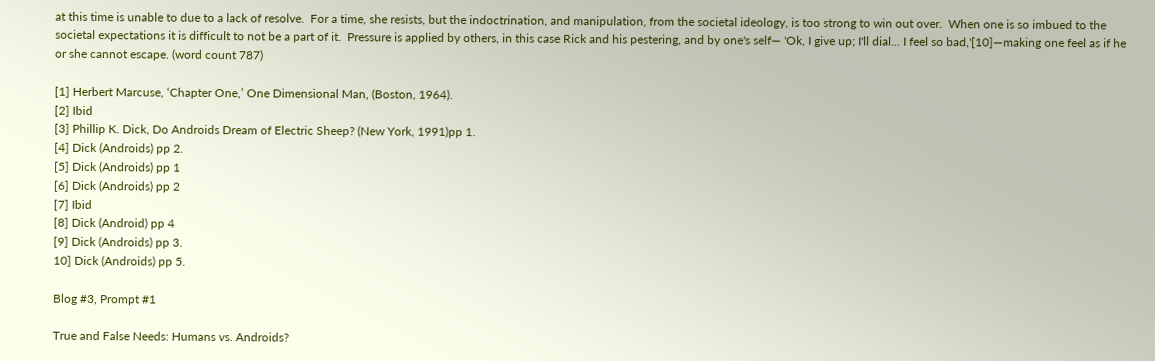at this time is unable to due to a lack of resolve.  For a time, she resists, but the indoctrination, and manipulation, from the societal ideology, is too strong to win out over.  When one is so imbued to the societal expectations it is difficult to not be a part of it.  Pressure is applied by others, in this case Rick and his pestering, and by one's self— 'Ok, I give up; I'll dial... I feel so bad,'[10]—making one feel as if he or she cannot escape. (word count 787)

[1] Herbert Marcuse, ‘Chapter One,’ One Dimensional Man, (Boston, 1964).
[2] Ibid
[3] Phillip K. Dick, Do Androids Dream of Electric Sheep? (New York, 1991)pp 1.
[4] Dick (Androids) pp 2.
[5] Dick (Androids) pp 1
[6] Dick (Androids) pp 2
[7] Ibid
[8] Dick (Android) pp 4
[9] Dick (Androids) pp 3.
10] Dick (Androids) pp 5.

Blog #3, Prompt #1

True and False Needs: Humans vs. Androids?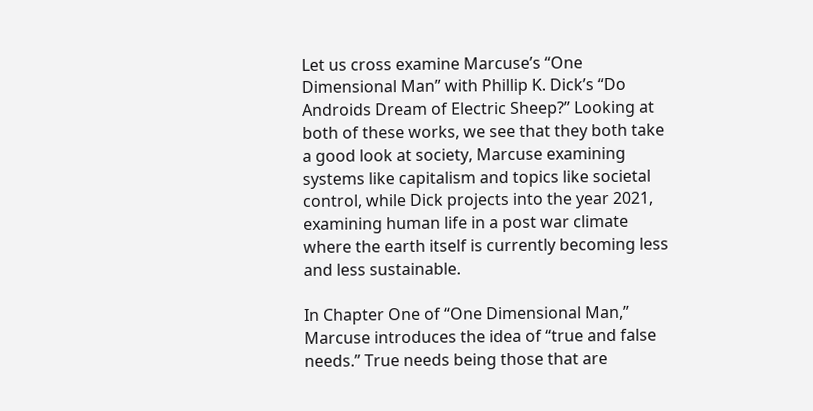Let us cross examine Marcuse’s “One Dimensional Man” with Phillip K. Dick’s “Do Androids Dream of Electric Sheep?” Looking at both of these works, we see that they both take a good look at society, Marcuse examining systems like capitalism and topics like societal control, while Dick projects into the year 2021, examining human life in a post war climate where the earth itself is currently becoming less and less sustainable.

In Chapter One of “One Dimensional Man,” Marcuse introduces the idea of “true and false needs.” True needs being those that are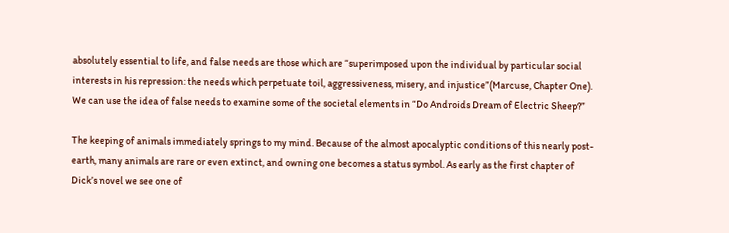absolutely essential to life, and false needs are those which are “superimposed upon the individual by particular social interests in his repression: the needs which perpetuate toil, aggressiveness, misery, and injustice”(Marcuse, Chapter One). We can use the idea of false needs to examine some of the societal elements in “Do Androids Dream of Electric Sheep?”

The keeping of animals immediately springs to my mind. Because of the almost apocalyptic conditions of this nearly post-earth, many animals are rare or even extinct, and owning one becomes a status symbol. As early as the first chapter of Dick’s novel we see one of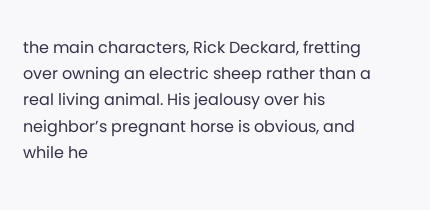the main characters, Rick Deckard, fretting over owning an electric sheep rather than a real living animal. His jealousy over his neighbor’s pregnant horse is obvious, and while he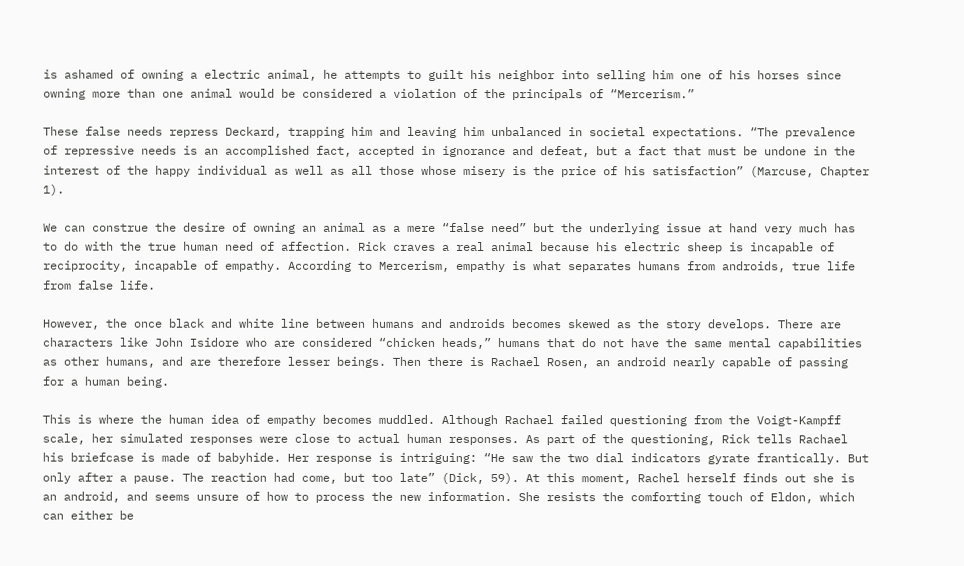is ashamed of owning a electric animal, he attempts to guilt his neighbor into selling him one of his horses since owning more than one animal would be considered a violation of the principals of “Mercerism.”

These false needs repress Deckard, trapping him and leaving him unbalanced in societal expectations. “The prevalence of repressive needs is an accomplished fact, accepted in ignorance and defeat, but a fact that must be undone in the interest of the happy individual as well as all those whose misery is the price of his satisfaction” (Marcuse, Chapter 1).

We can construe the desire of owning an animal as a mere “false need” but the underlying issue at hand very much has to do with the true human need of affection. Rick craves a real animal because his electric sheep is incapable of reciprocity, incapable of empathy. According to Mercerism, empathy is what separates humans from androids, true life from false life.

However, the once black and white line between humans and androids becomes skewed as the story develops. There are characters like John Isidore who are considered “chicken heads,” humans that do not have the same mental capabilities as other humans, and are therefore lesser beings. Then there is Rachael Rosen, an android nearly capable of passing for a human being.

This is where the human idea of empathy becomes muddled. Although Rachael failed questioning from the Voigt-Kampff scale, her simulated responses were close to actual human responses. As part of the questioning, Rick tells Rachael his briefcase is made of babyhide. Her response is intriguing: “He saw the two dial indicators gyrate frantically. But only after a pause. The reaction had come, but too late” (Dick, 59). At this moment, Rachel herself finds out she is an android, and seems unsure of how to process the new information. She resists the comforting touch of Eldon, which can either be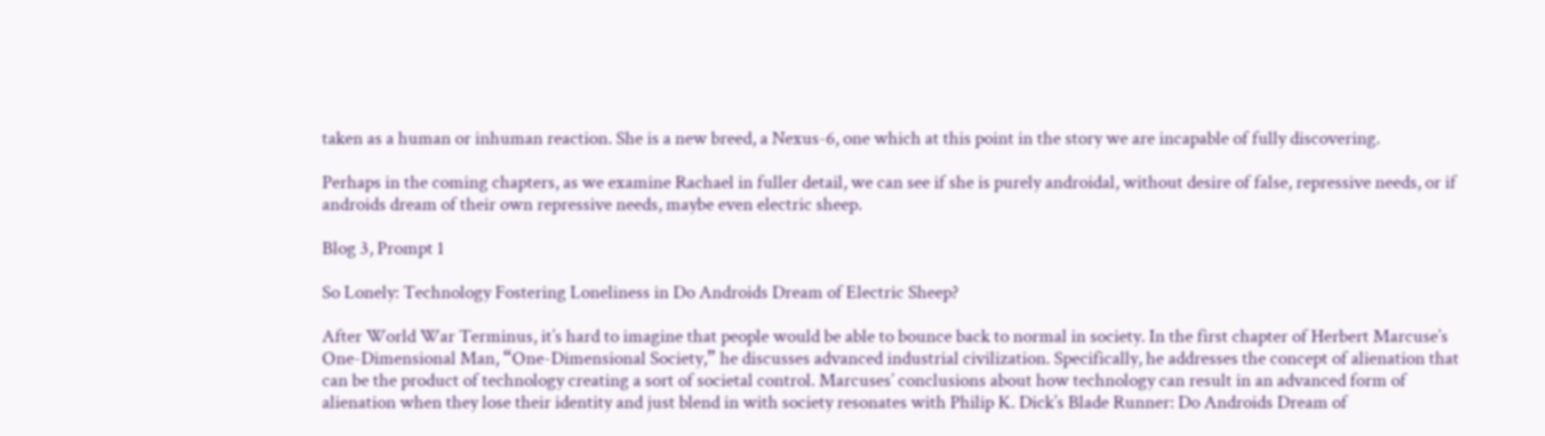taken as a human or inhuman reaction. She is a new breed, a Nexus-6, one which at this point in the story we are incapable of fully discovering.

Perhaps in the coming chapters, as we examine Rachael in fuller detail, we can see if she is purely androidal, without desire of false, repressive needs, or if androids dream of their own repressive needs, maybe even electric sheep.

Blog 3, Prompt 1

So Lonely: Technology Fostering Loneliness in Do Androids Dream of Electric Sheep?

After World War Terminus, it’s hard to imagine that people would be able to bounce back to normal in society. In the first chapter of Herbert Marcuse’s One-Dimensional Man, “One-Dimensional Society,” he discusses advanced industrial civilization. Specifically, he addresses the concept of alienation that can be the product of technology creating a sort of societal control. Marcuses’ conclusions about how technology can result in an advanced form of alienation when they lose their identity and just blend in with society resonates with Philip K. Dick’s Blade Runner: Do Androids Dream of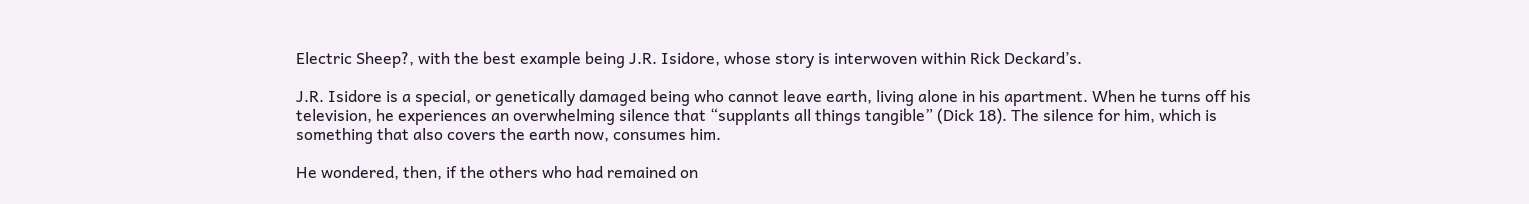Electric Sheep?, with the best example being J.R. Isidore, whose story is interwoven within Rick Deckard’s.

J.R. Isidore is a special, or genetically damaged being who cannot leave earth, living alone in his apartment. When he turns off his television, he experiences an overwhelming silence that “supplants all things tangible” (Dick 18). The silence for him, which is something that also covers the earth now, consumes him.

He wondered, then, if the others who had remained on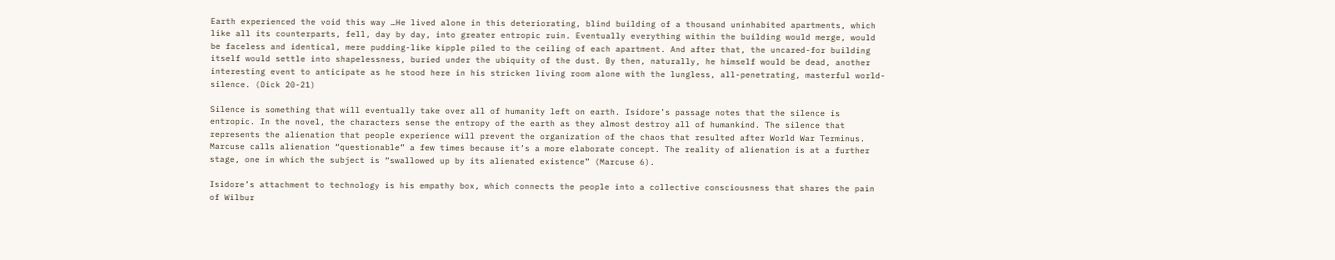Earth experienced the void this way …He lived alone in this deteriorating, blind building of a thousand uninhabited apartments, which like all its counterparts, fell, day by day, into greater entropic ruin. Eventually everything within the building would merge, would be faceless and identical, mere pudding-like kipple piled to the ceiling of each apartment. And after that, the uncared-for building itself would settle into shapelessness, buried under the ubiquity of the dust. By then, naturally, he himself would be dead, another interesting event to anticipate as he stood here in his stricken living room alone with the lungless, all-penetrating, masterful world-silence. (Dick 20-21)

Silence is something that will eventually take over all of humanity left on earth. Isidore’s passage notes that the silence is entropic. In the novel, the characters sense the entropy of the earth as they almost destroy all of humankind. The silence that represents the alienation that people experience will prevent the organization of the chaos that resulted after World War Terminus. Marcuse calls alienation “questionable” a few times because it’s a more elaborate concept. The reality of alienation is at a further stage, one in which the subject is “swallowed up by its alienated existence” (Marcuse 6).

Isidore’s attachment to technology is his empathy box, which connects the people into a collective consciousness that shares the pain of Wilbur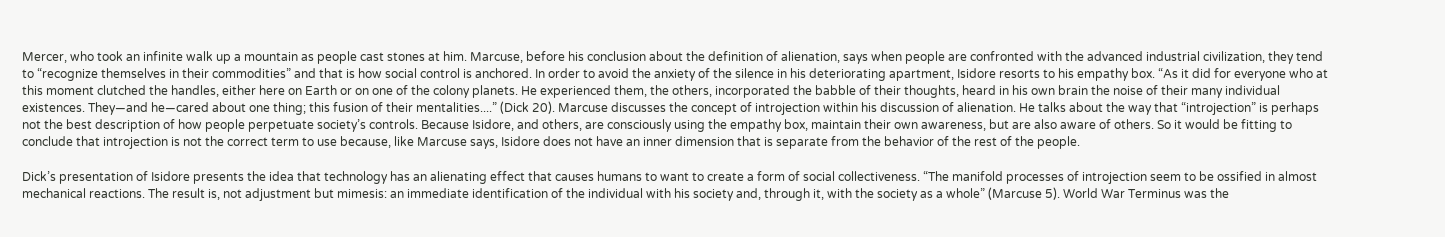Mercer, who took an infinite walk up a mountain as people cast stones at him. Marcuse, before his conclusion about the definition of alienation, says when people are confronted with the advanced industrial civilization, they tend to “recognize themselves in their commodities” and that is how social control is anchored. In order to avoid the anxiety of the silence in his deteriorating apartment, Isidore resorts to his empathy box. “As it did for everyone who at this moment clutched the handles, either here on Earth or on one of the colony planets. He experienced them, the others, incorporated the babble of their thoughts, heard in his own brain the noise of their many individual existences. They—and he—cared about one thing; this fusion of their mentalities....” (Dick 20). Marcuse discusses the concept of introjection within his discussion of alienation. He talks about the way that “introjection” is perhaps not the best description of how people perpetuate society’s controls. Because Isidore, and others, are consciously using the empathy box, maintain their own awareness, but are also aware of others. So it would be fitting to conclude that introjection is not the correct term to use because, like Marcuse says, Isidore does not have an inner dimension that is separate from the behavior of the rest of the people.

Dick’s presentation of Isidore presents the idea that technology has an alienating effect that causes humans to want to create a form of social collectiveness. “The manifold processes of introjection seem to be ossified in almost mechanical reactions. The result is, not adjustment but mimesis: an immediate identification of the individual with his society and, through it, with the society as a whole” (Marcuse 5). World War Terminus was the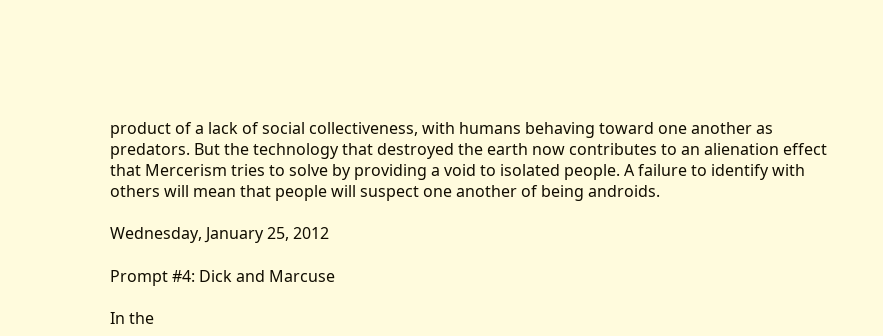product of a lack of social collectiveness, with humans behaving toward one another as predators. But the technology that destroyed the earth now contributes to an alienation effect that Mercerism tries to solve by providing a void to isolated people. A failure to identify with others will mean that people will suspect one another of being androids.

Wednesday, January 25, 2012

Prompt #4: Dick and Marcuse

In the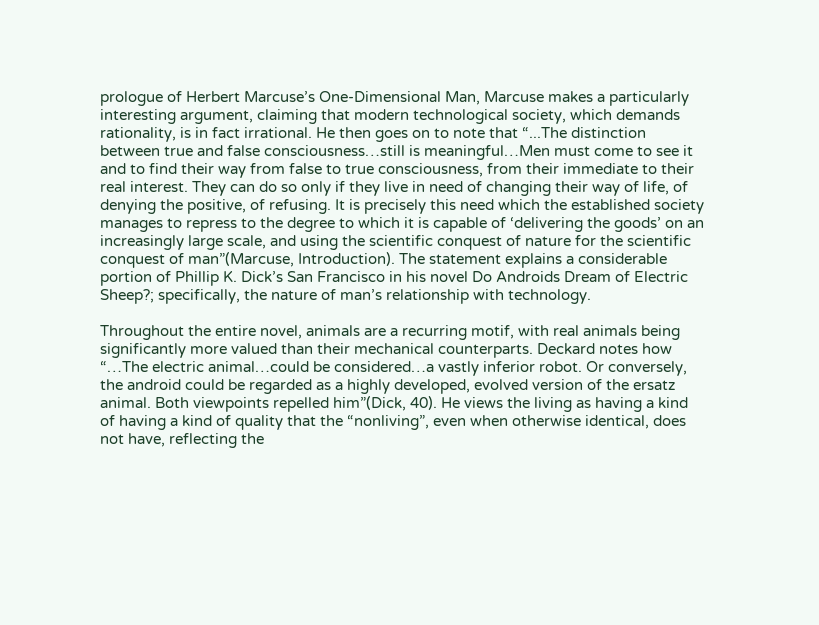prologue of Herbert Marcuse’s One-Dimensional Man, Marcuse makes a particularly interesting argument, claiming that modern technological society, which demands rationality, is in fact irrational. He then goes on to note that “...The distinction between true and false consciousness…still is meaningful…Men must come to see it and to find their way from false to true consciousness, from their immediate to their real interest. They can do so only if they live in need of changing their way of life, of denying the positive, of refusing. It is precisely this need which the established society manages to repress to the degree to which it is capable of ‘delivering the goods’ on an increasingly large scale, and using the scientific conquest of nature for the scientific conquest of man”(Marcuse, Introduction). The statement explains a considerable portion of Phillip K. Dick’s San Francisco in his novel Do Androids Dream of Electric Sheep?; specifically, the nature of man’s relationship with technology.

Throughout the entire novel, animals are a recurring motif, with real animals being significantly more valued than their mechanical counterparts. Deckard notes how “…The electric animal…could be considered…a vastly inferior robot. Or conversely, the android could be regarded as a highly developed, evolved version of the ersatz animal. Both viewpoints repelled him”(Dick, 40). He views the living as having a kind of having a kind of quality that the “nonliving”, even when otherwise identical, does not have, reflecting the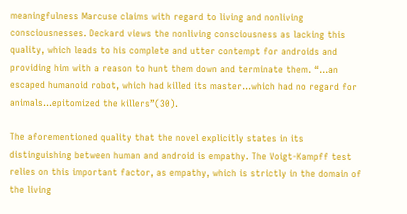meaningfulness Marcuse claims with regard to living and nonliving consciousnesses. Deckard views the nonliving consciousness as lacking this quality, which leads to his complete and utter contempt for androids and providing him with a reason to hunt them down and terminate them. “…an escaped humanoid robot, which had killed its master…which had no regard for animals…epitomized the killers”(30).

The aforementioned quality that the novel explicitly states in its distinguishing between human and android is empathy. The Voigt-Kampff test relies on this important factor, as empathy, which is strictly in the domain of the living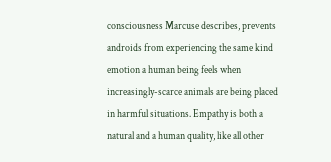consciousness Marcuse describes, prevents androids from experiencing the same kind emotion a human being feels when increasingly-scarce animals are being placed in harmful situations. Empathy is both a natural and a human quality, like all other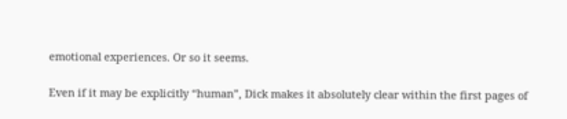emotional experiences. Or so it seems.

Even if it may be explicitly “human”, Dick makes it absolutely clear within the first pages of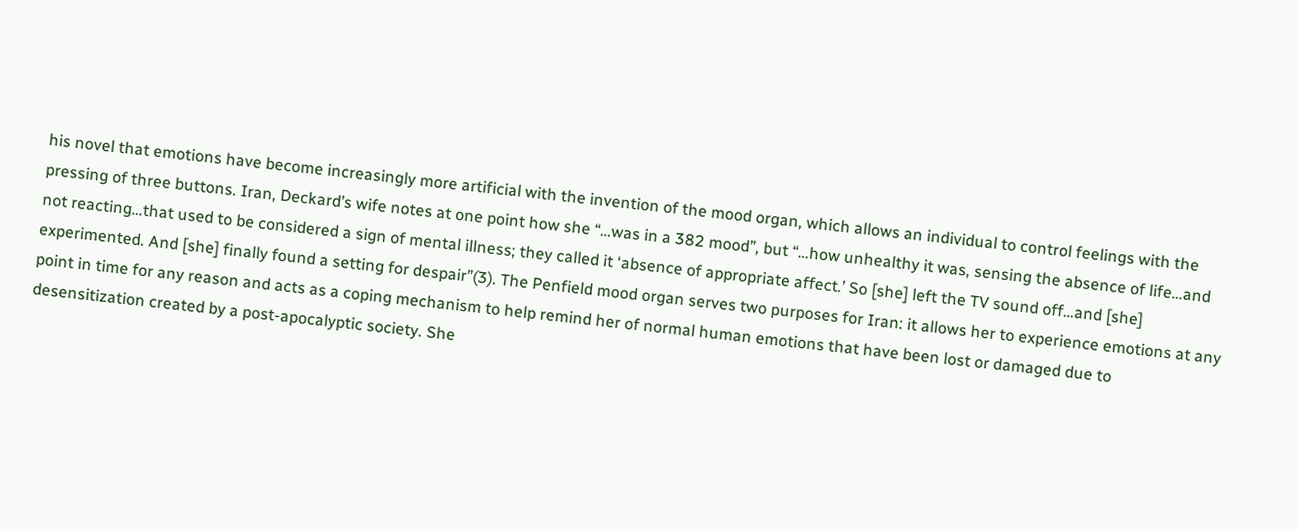his novel that emotions have become increasingly more artificial with the invention of the mood organ, which allows an individual to control feelings with the pressing of three buttons. Iran, Deckard’s wife notes at one point how she “…was in a 382 mood”, but “…how unhealthy it was, sensing the absence of life…and not reacting…that used to be considered a sign of mental illness; they called it ‘absence of appropriate affect.’ So [she] left the TV sound off…and [she] experimented. And [she] finally found a setting for despair”(3). The Penfield mood organ serves two purposes for Iran: it allows her to experience emotions at any point in time for any reason and acts as a coping mechanism to help remind her of normal human emotions that have been lost or damaged due to desensitization created by a post-apocalyptic society. She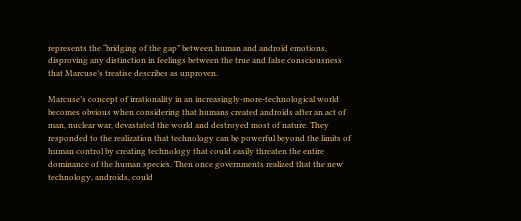represents the “bridging of the gap” between human and android emotions, disproving any distinction in feelings between the true and false consciousness that Marcuse’s treatise describes as unproven.

Marcuse’s concept of irrationality in an increasingly-more-technological world becomes obvious when considering that humans created androids after an act of man, nuclear war, devastated the world and destroyed most of nature. They responded to the realization that technology can be powerful beyond the limits of human control by creating technology that could easily threaten the entire dominance of the human species. Then once governments realized that the new technology, androids, could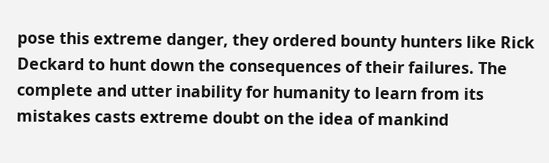pose this extreme danger, they ordered bounty hunters like Rick Deckard to hunt down the consequences of their failures. The complete and utter inability for humanity to learn from its mistakes casts extreme doubt on the idea of mankind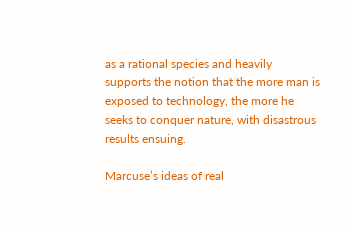as a rational species and heavily supports the notion that the more man is exposed to technology, the more he seeks to conquer nature, with disastrous results ensuing.

Marcuse’s ideas of real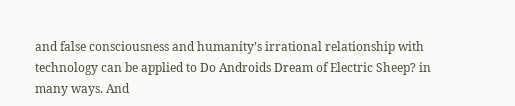and false consciousness and humanity’s irrational relationship with technology can be applied to Do Androids Dream of Electric Sheep? in many ways. And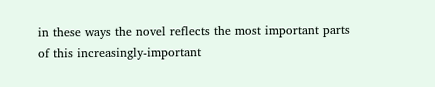in these ways the novel reflects the most important parts of this increasingly-important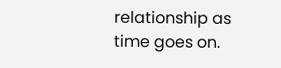relationship as time goes on.